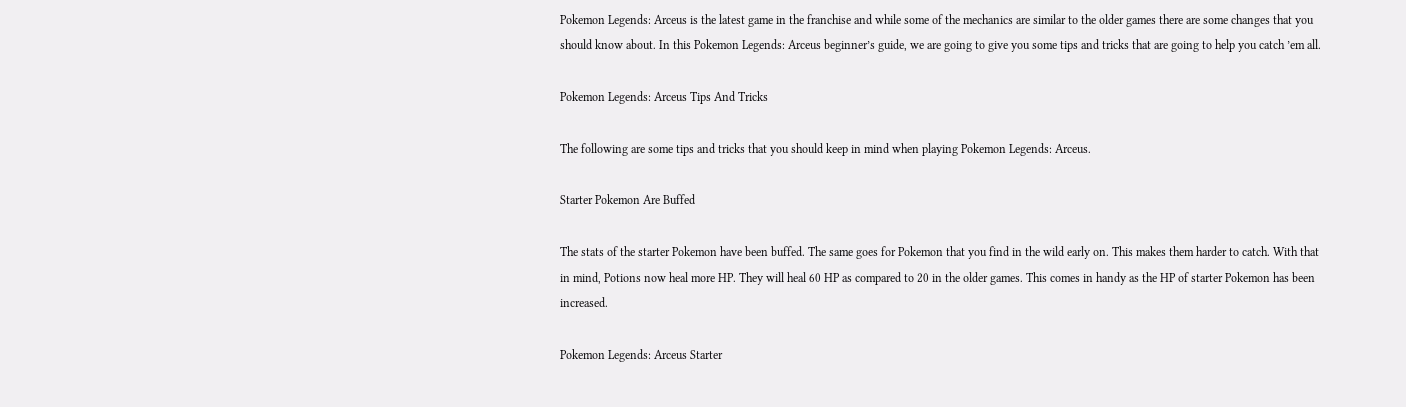Pokemon Legends: Arceus is the latest game in the franchise and while some of the mechanics are similar to the older games there are some changes that you should know about. In this Pokemon Legends: Arceus beginner’s guide, we are going to give you some tips and tricks that are going to help you catch ’em all.

Pokemon Legends: Arceus Tips And Tricks

The following are some tips and tricks that you should keep in mind when playing Pokemon Legends: Arceus.

Starter Pokemon Are Buffed

The stats of the starter Pokemon have been buffed. The same goes for Pokemon that you find in the wild early on. This makes them harder to catch. With that in mind, Potions now heal more HP. They will heal 60 HP as compared to 20 in the older games. This comes in handy as the HP of starter Pokemon has been increased.

Pokemon Legends: Arceus Starter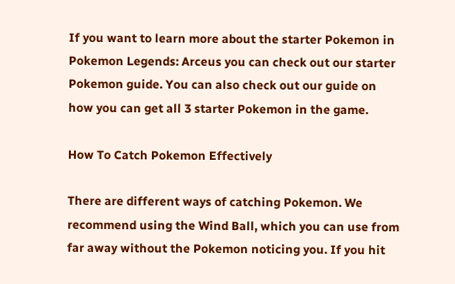If you want to learn more about the starter Pokemon in Pokemon Legends: Arceus you can check out our starter Pokemon guide. You can also check out our guide on how you can get all 3 starter Pokemon in the game.

How To Catch Pokemon Effectively

There are different ways of catching Pokemon. We recommend using the Wind Ball, which you can use from far away without the Pokemon noticing you. If you hit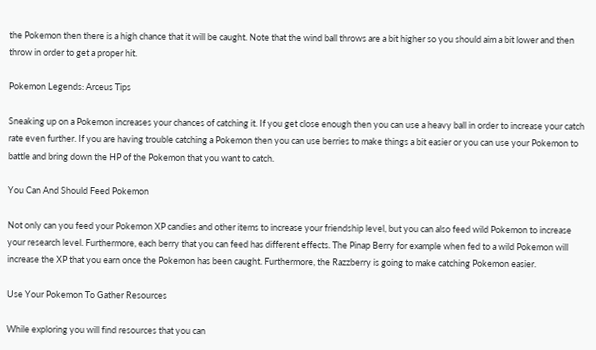the Pokemon then there is a high chance that it will be caught. Note that the wind ball throws are a bit higher so you should aim a bit lower and then throw in order to get a proper hit.

Pokemon Legends: Arceus Tips

Sneaking up on a Pokemon increases your chances of catching it. If you get close enough then you can use a heavy ball in order to increase your catch rate even further. If you are having trouble catching a Pokemon then you can use berries to make things a bit easier or you can use your Pokemon to battle and bring down the HP of the Pokemon that you want to catch.

You Can And Should Feed Pokemon

Not only can you feed your Pokemon XP candies and other items to increase your friendship level, but you can also feed wild Pokemon to increase your research level. Furthermore, each berry that you can feed has different effects. The Pinap Berry for example when fed to a wild Pokemon will increase the XP that you earn once the Pokemon has been caught. Furthermore, the Razzberry is going to make catching Pokemon easier.

Use Your Pokemon To Gather Resources

While exploring you will find resources that you can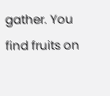gather. You find fruits on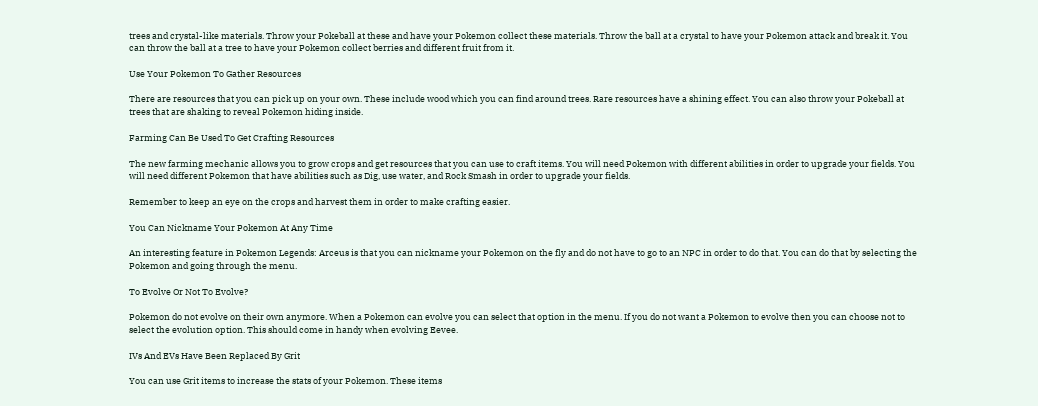trees and crystal-like materials. Throw your Pokeball at these and have your Pokemon collect these materials. Throw the ball at a crystal to have your Pokemon attack and break it. You can throw the ball at a tree to have your Pokemon collect berries and different fruit from it.

Use Your Pokemon To Gather Resources

There are resources that you can pick up on your own. These include wood which you can find around trees. Rare resources have a shining effect. You can also throw your Pokeball at trees that are shaking to reveal Pokemon hiding inside.

Farming Can Be Used To Get Crafting Resources

The new farming mechanic allows you to grow crops and get resources that you can use to craft items. You will need Pokemon with different abilities in order to upgrade your fields. You will need different Pokemon that have abilities such as Dig, use water, and Rock Smash in order to upgrade your fields.

Remember to keep an eye on the crops and harvest them in order to make crafting easier.

You Can Nickname Your Pokemon At Any Time

An interesting feature in Pokemon Legends: Arceus is that you can nickname your Pokemon on the fly and do not have to go to an NPC in order to do that. You can do that by selecting the Pokemon and going through the menu.

To Evolve Or Not To Evolve?

Pokemon do not evolve on their own anymore. When a Pokemon can evolve you can select that option in the menu. If you do not want a Pokemon to evolve then you can choose not to select the evolution option. This should come in handy when evolving Eevee.

IVs And EVs Have Been Replaced By Grit

You can use Grit items to increase the stats of your Pokemon. These items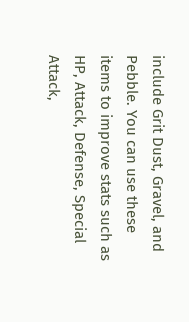include Grit Dust, Gravel, and Pebble. You can use these items to improve stats such as HP, Attack, Defense, Special Attack,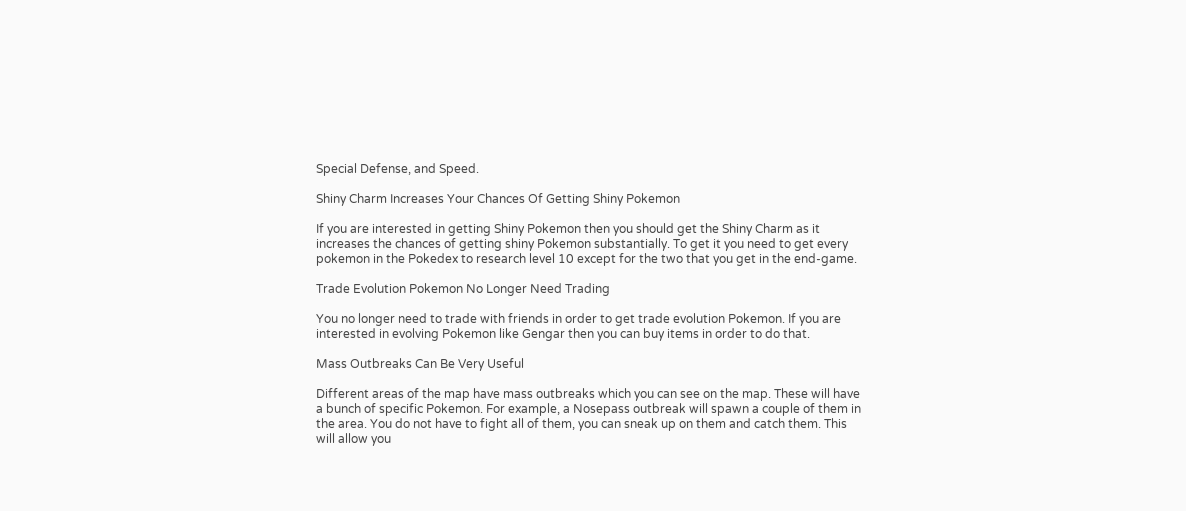Special Defense, and Speed.

Shiny Charm Increases Your Chances Of Getting Shiny Pokemon

If you are interested in getting Shiny Pokemon then you should get the Shiny Charm as it increases the chances of getting shiny Pokemon substantially. To get it you need to get every pokemon in the Pokedex to research level 10 except for the two that you get in the end-game.

Trade Evolution Pokemon No Longer Need Trading

You no longer need to trade with friends in order to get trade evolution Pokemon. If you are interested in evolving Pokemon like Gengar then you can buy items in order to do that.

Mass Outbreaks Can Be Very Useful

Different areas of the map have mass outbreaks which you can see on the map. These will have a bunch of specific Pokemon. For example, a Nosepass outbreak will spawn a couple of them in the area. You do not have to fight all of them, you can sneak up on them and catch them. This will allow you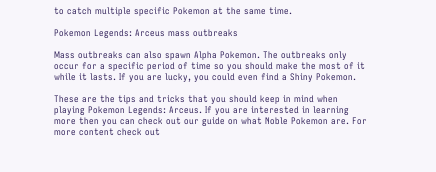to catch multiple specific Pokemon at the same time.

Pokemon Legends: Arceus mass outbreaks

Mass outbreaks can also spawn Alpha Pokemon. The outbreaks only occur for a specific period of time so you should make the most of it while it lasts. If you are lucky, you could even find a Shiny Pokemon.

These are the tips and tricks that you should keep in mind when playing Pokemon Legends: Arceus. If you are interested in learning more then you can check out our guide on what Noble Pokemon are. For more content check out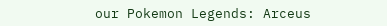our Pokemon Legends: Arceus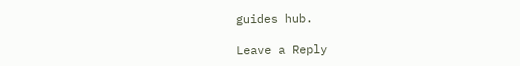guides hub.

Leave a Reply